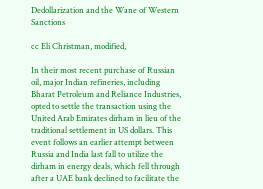Dedollarization and the Wane of Western Sanctions

cc Eli Christman, modified,

In their most recent purchase of Russian oil, major Indian refineries, including Bharat Petroleum and Reliance Industries, opted to settle the transaction using the United Arab Emirates dirham in lieu of the traditional settlement in US dollars. This event follows an earlier attempt between Russia and India last fall to utilize the dirham in energy deals, which fell through after a UAE bank declined to facilitate the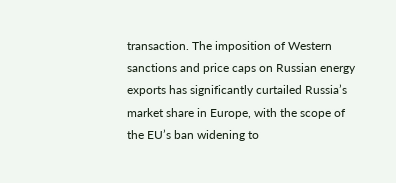transaction. The imposition of Western sanctions and price caps on Russian energy exports has significantly curtailed Russia’s market share in Europe, with the scope of the EU’s ban widening to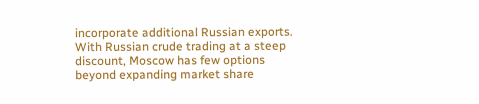incorporate additional Russian exports. With Russian crude trading at a steep discount, Moscow has few options beyond expanding market share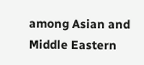among Asian and Middle Eastern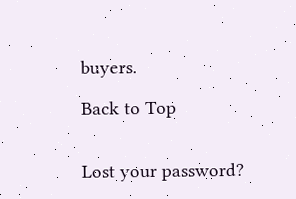buyers.

Back to Top


Lost your password?